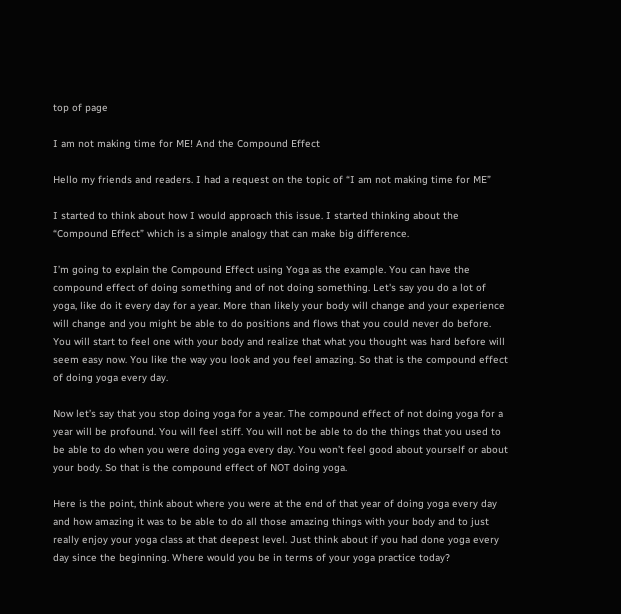top of page

I am not making time for ME! And the Compound Effect

Hello my friends and readers. I had a request on the topic of “I am not making time for ME”

I started to think about how I would approach this issue. I started thinking about the “Compound Effect” which is a simple analogy that can make big difference.

I’m going to explain the Compound Effect using Yoga as the example. You can have the compound effect of doing something and of not doing something. Let's say you do a lot of yoga, like do it every day for a year. More than likely your body will change and your experience will change and you might be able to do positions and flows that you could never do before. You will start to feel one with your body and realize that what you thought was hard before will seem easy now. You like the way you look and you feel amazing. So that is the compound effect of doing yoga every day.

Now let’s say that you stop doing yoga for a year. The compound effect of not doing yoga for a year will be profound. You will feel stiff. You will not be able to do the things that you used to be able to do when you were doing yoga every day. You won’t feel good about yourself or about your body. So that is the compound effect of NOT doing yoga.

Here is the point, think about where you were at the end of that year of doing yoga every day and how amazing it was to be able to do all those amazing things with your body and to just really enjoy your yoga class at that deepest level. Just think about if you had done yoga every day since the beginning. Where would you be in terms of your yoga practice today?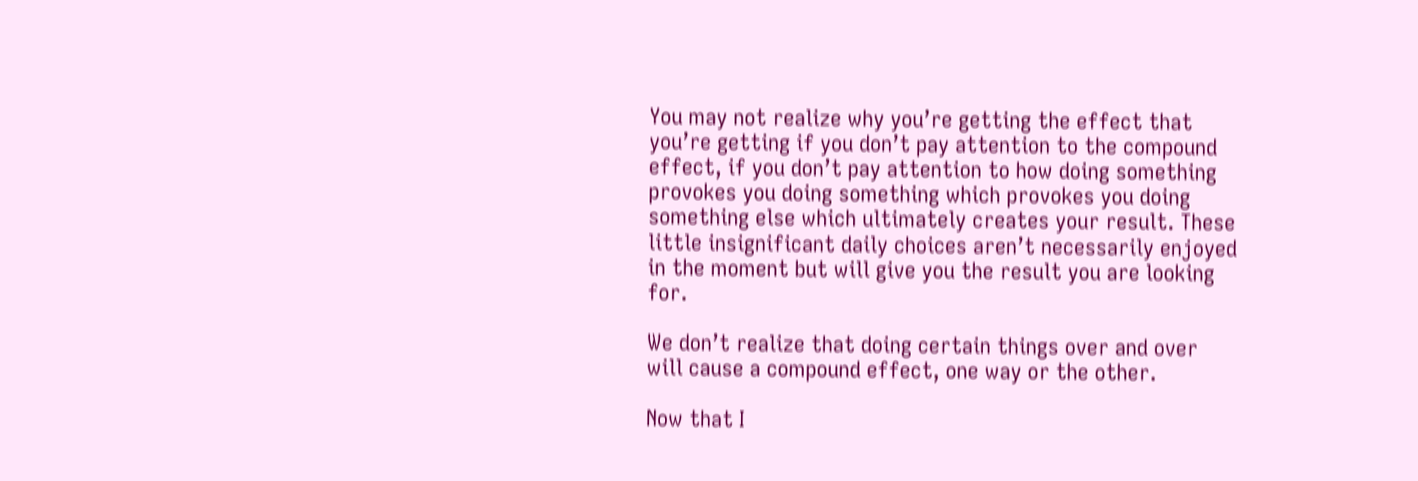You may not realize why you’re getting the effect that you’re getting if you don’t pay attention to the compound effect, if you don’t pay attention to how doing something provokes you doing something which provokes you doing something else which ultimately creates your result. These little insignificant daily choices aren’t necessarily enjoyed in the moment but will give you the result you are looking for.

We don’t realize that doing certain things over and over will cause a compound effect, one way or the other.

Now that I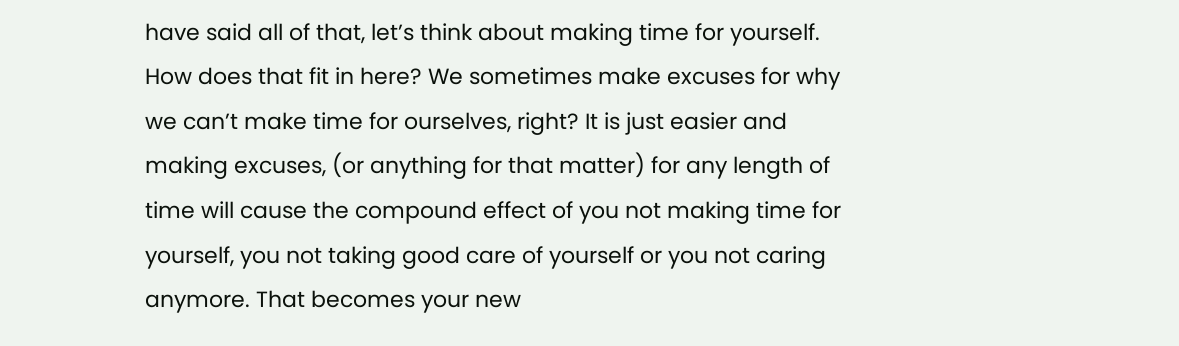have said all of that, let’s think about making time for yourself. How does that fit in here? We sometimes make excuses for why we can’t make time for ourselves, right? It is just easier and making excuses, (or anything for that matter) for any length of time will cause the compound effect of you not making time for yourself, you not taking good care of yourself or you not caring anymore. That becomes your new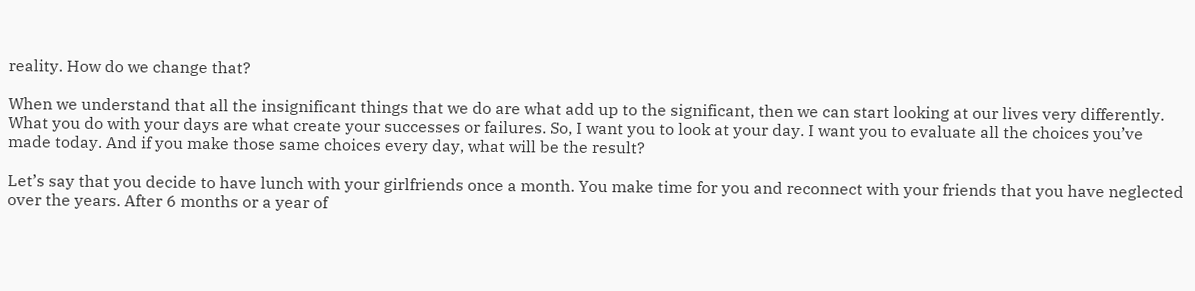reality. How do we change that?

When we understand that all the insignificant things that we do are what add up to the significant, then we can start looking at our lives very differently. What you do with your days are what create your successes or failures. So, I want you to look at your day. I want you to evaluate all the choices you’ve made today. And if you make those same choices every day, what will be the result?

Let’s say that you decide to have lunch with your girlfriends once a month. You make time for you and reconnect with your friends that you have neglected over the years. After 6 months or a year of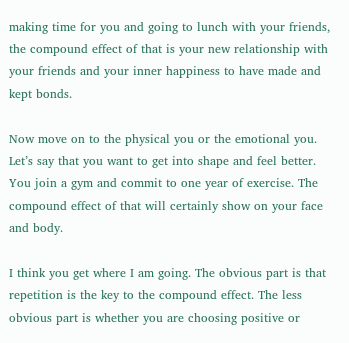making time for you and going to lunch with your friends, the compound effect of that is your new relationship with your friends and your inner happiness to have made and kept bonds.

Now move on to the physical you or the emotional you. Let’s say that you want to get into shape and feel better. You join a gym and commit to one year of exercise. The compound effect of that will certainly show on your face and body.

I think you get where I am going. The obvious part is that repetition is the key to the compound effect. The less obvious part is whether you are choosing positive or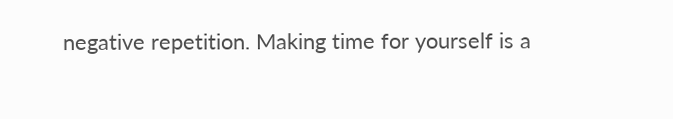negative repetition. Making time for yourself is a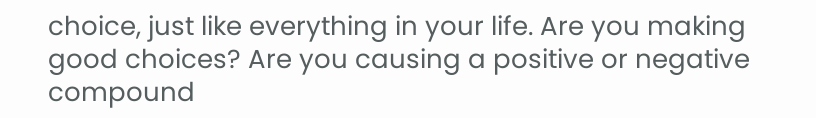choice, just like everything in your life. Are you making good choices? Are you causing a positive or negative compound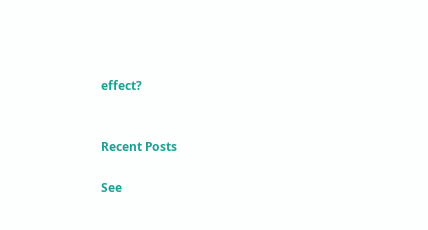effect?


Recent Posts

See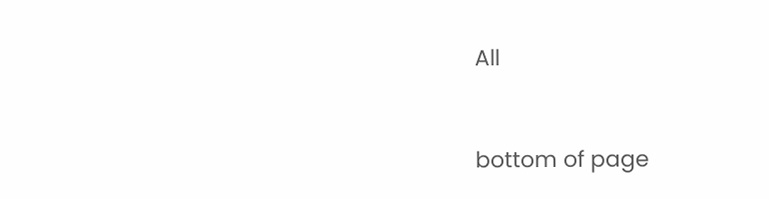All


bottom of page